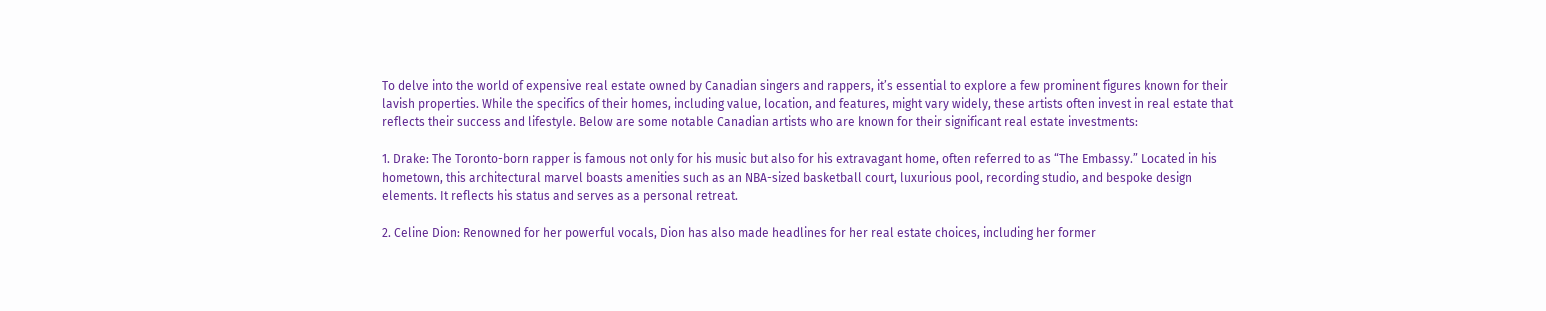To delve into the world of expensive real estate owned by Canadian singers and rappers, it’s essential to explore a few prominent figures known for their lavish properties. While the specifics of their homes, including value, location, and features, might vary widely, these artists often invest in real estate that reflects their success and lifestyle. Below are some notable Canadian artists who are known for their significant real estate investments:

1. Drake: The Toronto-born rapper is famous not only for his music but also for his extravagant home, often referred to as “The Embassy.” Located in his hometown, this architectural marvel boasts amenities such as an NBA-sized basketball court, luxurious pool, recording studio, and bespoke design elements. It reflects his status and serves as a personal retreat.

2. Celine Dion: Renowned for her powerful vocals, Dion has also made headlines for her real estate choices, including her former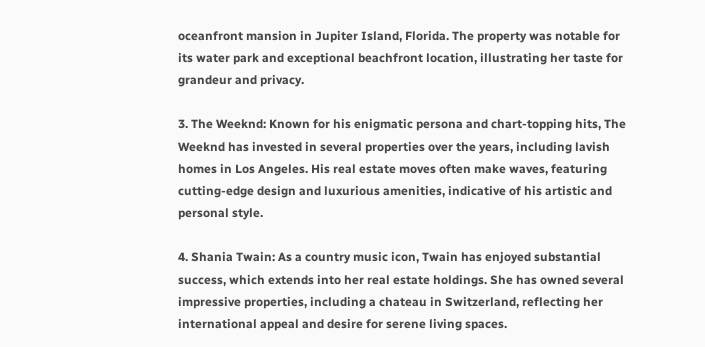oceanfront mansion in Jupiter Island, Florida. The property was notable for its water park and exceptional beachfront location, illustrating her taste for grandeur and privacy.

3. The Weeknd: Known for his enigmatic persona and chart-topping hits, The Weeknd has invested in several properties over the years, including lavish homes in Los Angeles. His real estate moves often make waves, featuring cutting-edge design and luxurious amenities, indicative of his artistic and personal style.

4. Shania Twain: As a country music icon, Twain has enjoyed substantial success, which extends into her real estate holdings. She has owned several impressive properties, including a chateau in Switzerland, reflecting her international appeal and desire for serene living spaces.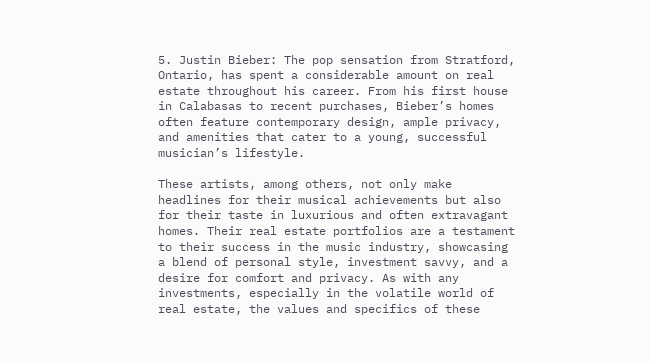5. Justin Bieber: The pop sensation from Stratford, Ontario, has spent a considerable amount on real estate throughout his career. From his first house in Calabasas to recent purchases, Bieber’s homes often feature contemporary design, ample privacy, and amenities that cater to a young, successful musician’s lifestyle.

These artists, among others, not only make headlines for their musical achievements but also for their taste in luxurious and often extravagant homes. Their real estate portfolios are a testament to their success in the music industry, showcasing a blend of personal style, investment savvy, and a desire for comfort and privacy. As with any investments, especially in the volatile world of real estate, the values and specifics of these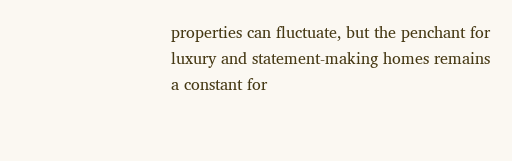properties can fluctuate, but the penchant for luxury and statement-making homes remains a constant for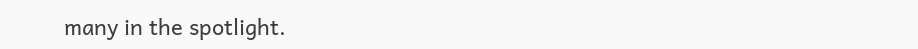many in the spotlight.